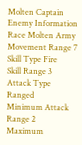Molten Captain
Enemy Information
Race Molten Army
Movement Range 7
Skill Type Fire
Skill Range 3
Attack Type Ranged
Minimum Attack Range 2
Maximum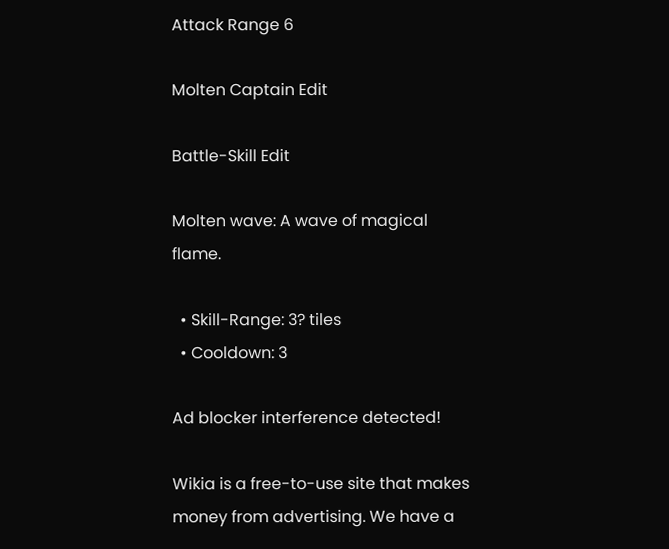Attack Range 6

Molten Captain Edit

Battle-Skill Edit

Molten wave: A wave of magical flame.

  • Skill-Range: 3? tiles
  • Cooldown: 3

Ad blocker interference detected!

Wikia is a free-to-use site that makes money from advertising. We have a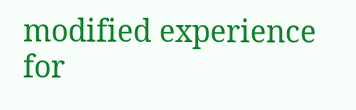modified experience for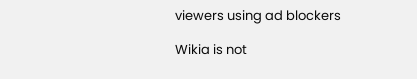viewers using ad blockers

Wikia is not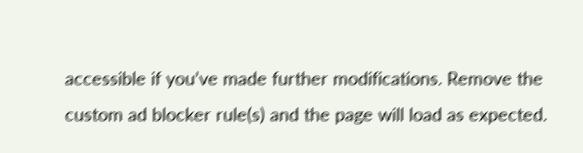accessible if you’ve made further modifications. Remove the custom ad blocker rule(s) and the page will load as expected.